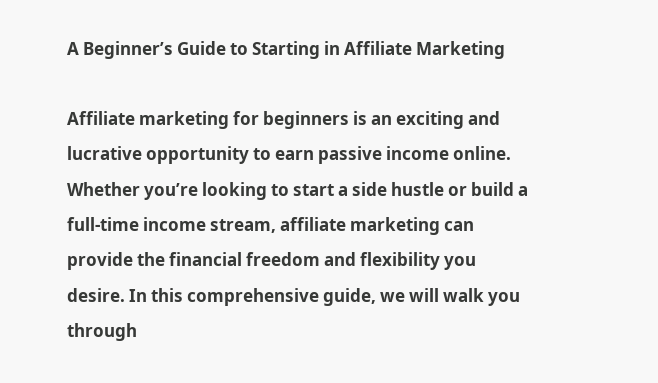A Beginner’s Guide to Starting in Affiliate Marketing

Affiliate marketing for beginners is an exciting and lucrative opportunity to earn passive income online. Whether you’re looking to start a side hustle or build a full-time income stream, affiliate marketing can provide the financial freedom and flexibility you desire. In this comprehensive guide, we will walk you through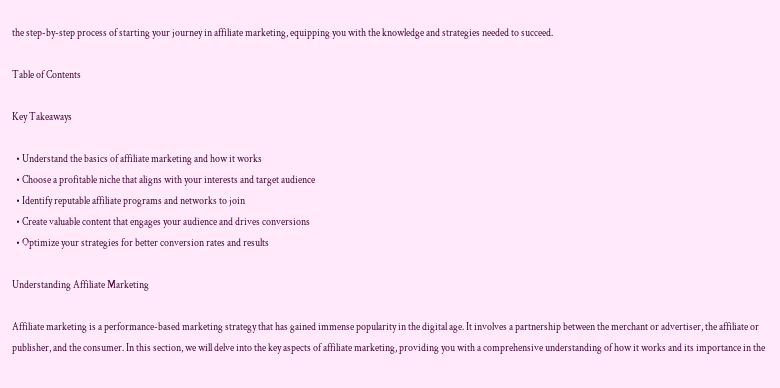the step-by-step process of starting your journey in affiliate marketing, equipping you with the knowledge and strategies needed to succeed.

Table of Contents

Key Takeaways

  • Understand the basics of affiliate marketing and how it works
  • Choose a profitable niche that aligns with your interests and target audience
  • Identify reputable affiliate programs and networks to join
  • Create valuable content that engages your audience and drives conversions
  • Optimize your strategies for better conversion rates and results

Understanding Affiliate Marketing

Affiliate marketing is a performance-based marketing strategy that has gained immense popularity in the digital age. It involves a partnership between the merchant or advertiser, the affiliate or publisher, and the consumer. In this section, we will delve into the key aspects of affiliate marketing, providing you with a comprehensive understanding of how it works and its importance in the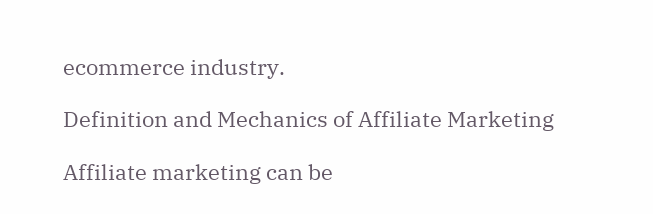ecommerce industry.

Definition and Mechanics of Affiliate Marketing

Affiliate marketing can be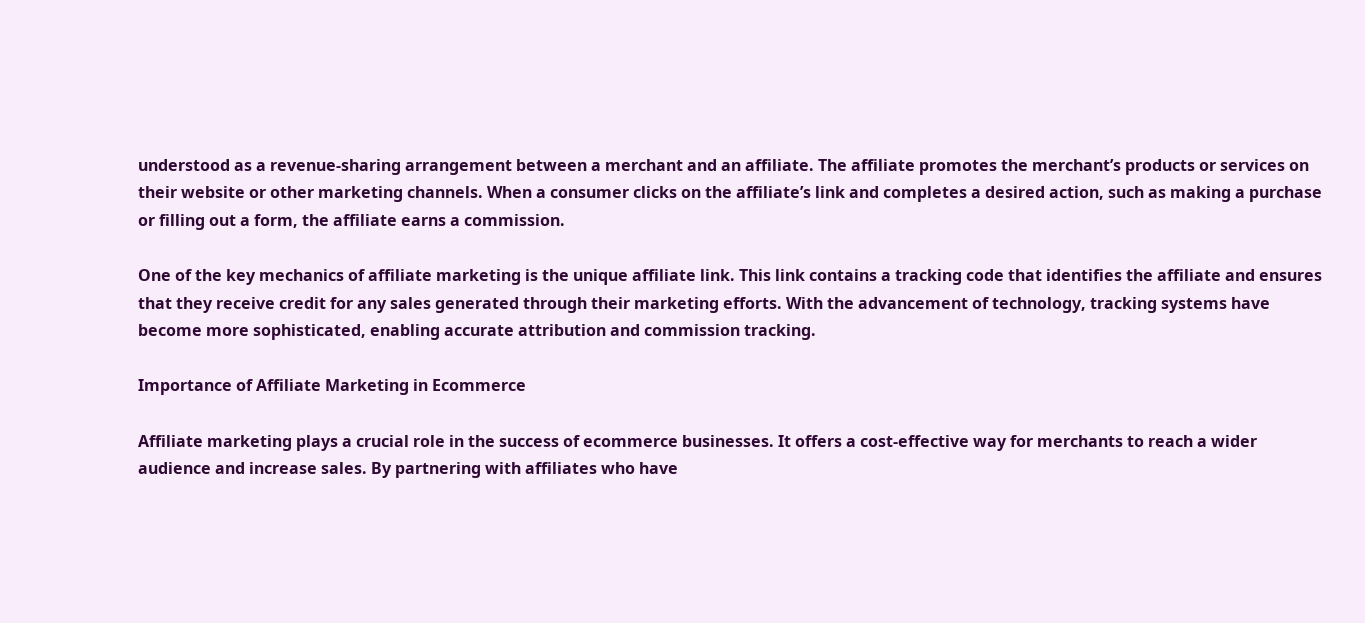understood as a revenue-sharing arrangement between a merchant and an affiliate. The affiliate promotes the merchant’s products or services on their website or other marketing channels. When a consumer clicks on the affiliate’s link and completes a desired action, such as making a purchase or filling out a form, the affiliate earns a commission.

One of the key mechanics of affiliate marketing is the unique affiliate link. This link contains a tracking code that identifies the affiliate and ensures that they receive credit for any sales generated through their marketing efforts. With the advancement of technology, tracking systems have become more sophisticated, enabling accurate attribution and commission tracking.

Importance of Affiliate Marketing in Ecommerce

Affiliate marketing plays a crucial role in the success of ecommerce businesses. It offers a cost-effective way for merchants to reach a wider audience and increase sales. By partnering with affiliates who have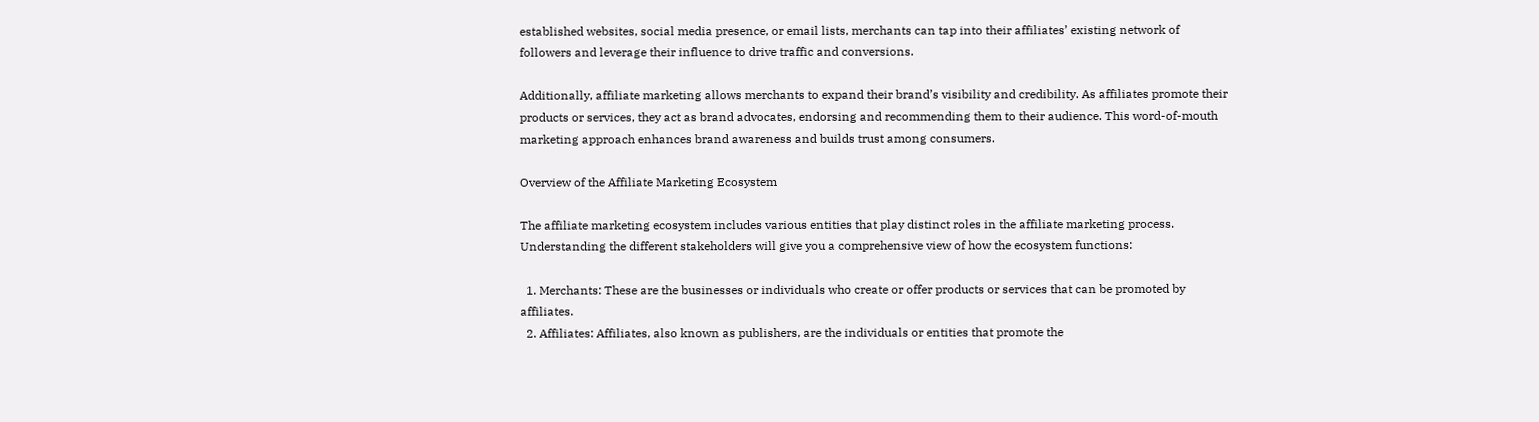established websites, social media presence, or email lists, merchants can tap into their affiliates’ existing network of followers and leverage their influence to drive traffic and conversions.

Additionally, affiliate marketing allows merchants to expand their brand’s visibility and credibility. As affiliates promote their products or services, they act as brand advocates, endorsing and recommending them to their audience. This word-of-mouth marketing approach enhances brand awareness and builds trust among consumers.

Overview of the Affiliate Marketing Ecosystem

The affiliate marketing ecosystem includes various entities that play distinct roles in the affiliate marketing process. Understanding the different stakeholders will give you a comprehensive view of how the ecosystem functions:

  1. Merchants: These are the businesses or individuals who create or offer products or services that can be promoted by affiliates.
  2. Affiliates: Affiliates, also known as publishers, are the individuals or entities that promote the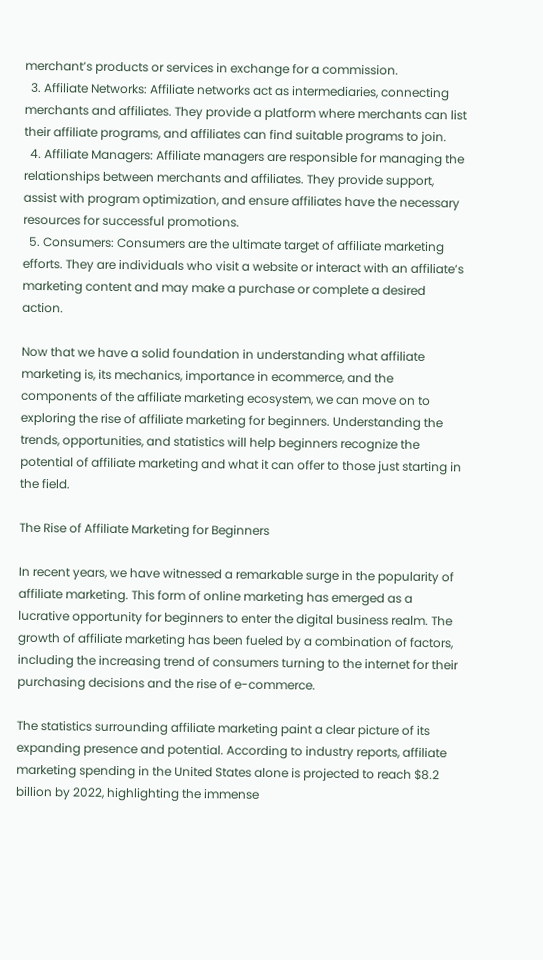merchant’s products or services in exchange for a commission.
  3. Affiliate Networks: Affiliate networks act as intermediaries, connecting merchants and affiliates. They provide a platform where merchants can list their affiliate programs, and affiliates can find suitable programs to join.
  4. Affiliate Managers: Affiliate managers are responsible for managing the relationships between merchants and affiliates. They provide support, assist with program optimization, and ensure affiliates have the necessary resources for successful promotions.
  5. Consumers: Consumers are the ultimate target of affiliate marketing efforts. They are individuals who visit a website or interact with an affiliate’s marketing content and may make a purchase or complete a desired action.

Now that we have a solid foundation in understanding what affiliate marketing is, its mechanics, importance in ecommerce, and the components of the affiliate marketing ecosystem, we can move on to exploring the rise of affiliate marketing for beginners. Understanding the trends, opportunities, and statistics will help beginners recognize the potential of affiliate marketing and what it can offer to those just starting in the field.

The Rise of Affiliate Marketing for Beginners

In recent years, we have witnessed a remarkable surge in the popularity of affiliate marketing. This form of online marketing has emerged as a lucrative opportunity for beginners to enter the digital business realm. The growth of affiliate marketing has been fueled by a combination of factors, including the increasing trend of consumers turning to the internet for their purchasing decisions and the rise of e-commerce.

The statistics surrounding affiliate marketing paint a clear picture of its expanding presence and potential. According to industry reports, affiliate marketing spending in the United States alone is projected to reach $8.2 billion by 2022, highlighting the immense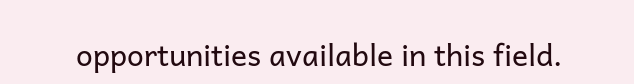opportunities available in this field.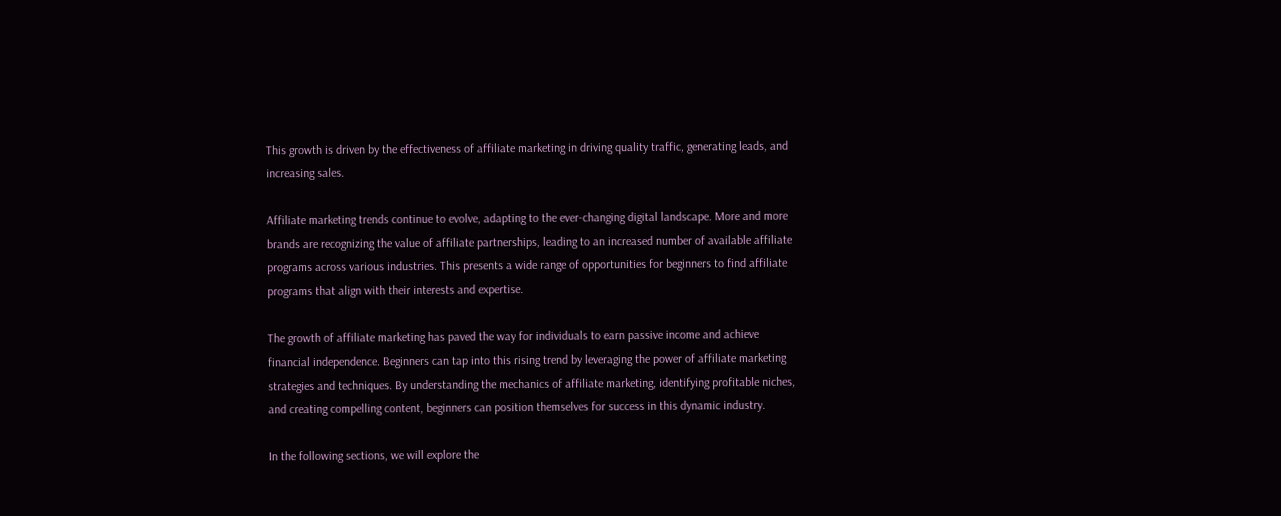This growth is driven by the effectiveness of affiliate marketing in driving quality traffic, generating leads, and increasing sales.

Affiliate marketing trends continue to evolve, adapting to the ever-changing digital landscape. More and more brands are recognizing the value of affiliate partnerships, leading to an increased number of available affiliate programs across various industries. This presents a wide range of opportunities for beginners to find affiliate programs that align with their interests and expertise.

The growth of affiliate marketing has paved the way for individuals to earn passive income and achieve financial independence. Beginners can tap into this rising trend by leveraging the power of affiliate marketing strategies and techniques. By understanding the mechanics of affiliate marketing, identifying profitable niches, and creating compelling content, beginners can position themselves for success in this dynamic industry.

In the following sections, we will explore the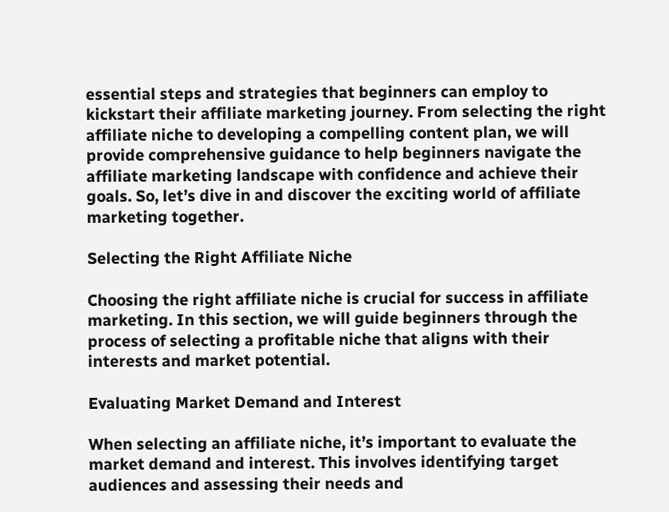essential steps and strategies that beginners can employ to kickstart their affiliate marketing journey. From selecting the right affiliate niche to developing a compelling content plan, we will provide comprehensive guidance to help beginners navigate the affiliate marketing landscape with confidence and achieve their goals. So, let’s dive in and discover the exciting world of affiliate marketing together.

Selecting the Right Affiliate Niche

Choosing the right affiliate niche is crucial for success in affiliate marketing. In this section, we will guide beginners through the process of selecting a profitable niche that aligns with their interests and market potential.

Evaluating Market Demand and Interest

When selecting an affiliate niche, it’s important to evaluate the market demand and interest. This involves identifying target audiences and assessing their needs and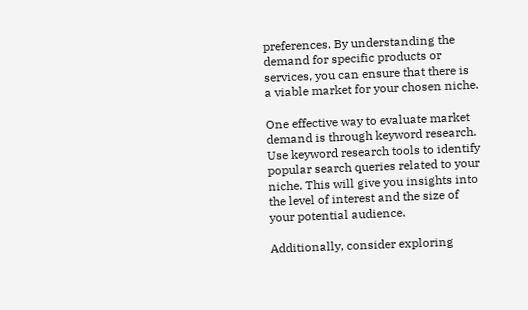preferences. By understanding the demand for specific products or services, you can ensure that there is a viable market for your chosen niche.

One effective way to evaluate market demand is through keyword research. Use keyword research tools to identify popular search queries related to your niche. This will give you insights into the level of interest and the size of your potential audience.

Additionally, consider exploring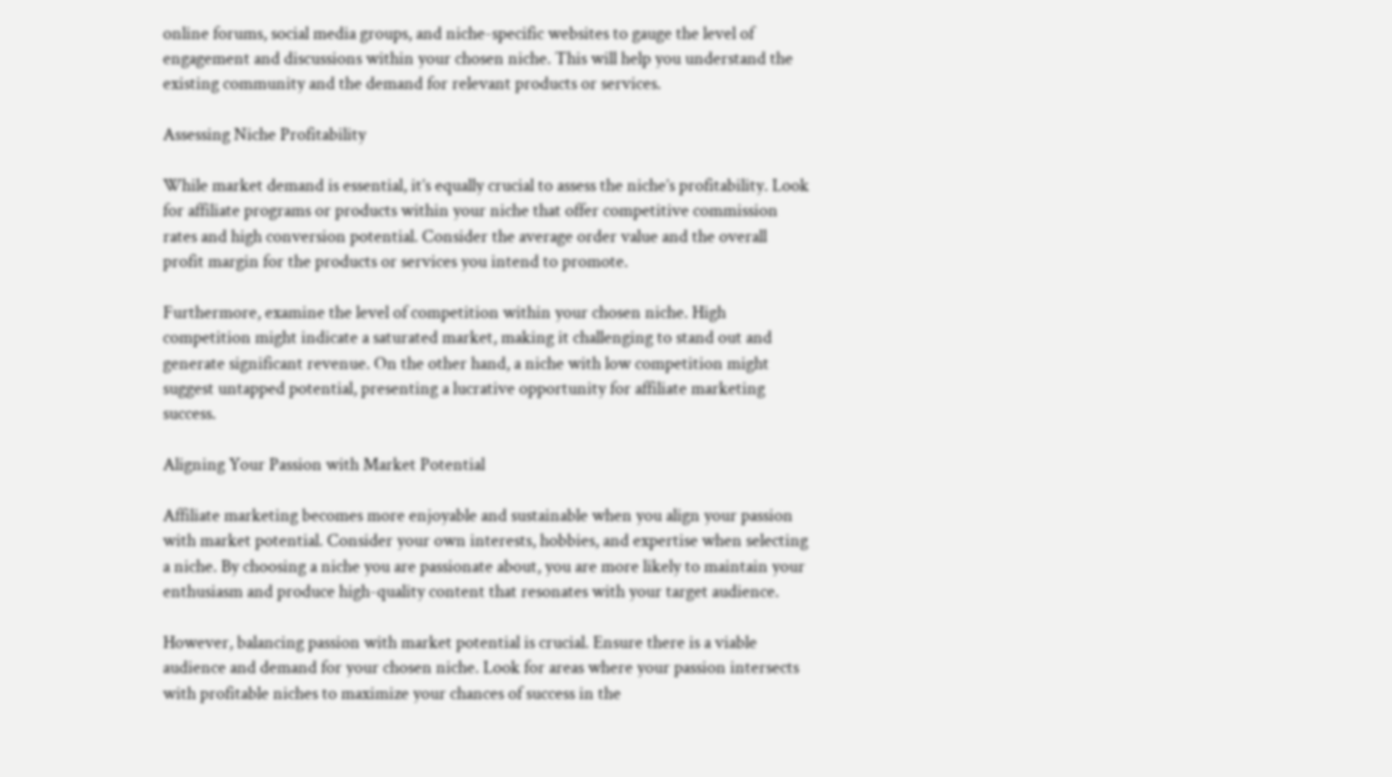online forums, social media groups, and niche-specific websites to gauge the level of engagement and discussions within your chosen niche. This will help you understand the existing community and the demand for relevant products or services.

Assessing Niche Profitability

While market demand is essential, it’s equally crucial to assess the niche’s profitability. Look for affiliate programs or products within your niche that offer competitive commission rates and high conversion potential. Consider the average order value and the overall profit margin for the products or services you intend to promote.

Furthermore, examine the level of competition within your chosen niche. High competition might indicate a saturated market, making it challenging to stand out and generate significant revenue. On the other hand, a niche with low competition might suggest untapped potential, presenting a lucrative opportunity for affiliate marketing success.

Aligning Your Passion with Market Potential

Affiliate marketing becomes more enjoyable and sustainable when you align your passion with market potential. Consider your own interests, hobbies, and expertise when selecting a niche. By choosing a niche you are passionate about, you are more likely to maintain your enthusiasm and produce high-quality content that resonates with your target audience.

However, balancing passion with market potential is crucial. Ensure there is a viable audience and demand for your chosen niche. Look for areas where your passion intersects with profitable niches to maximize your chances of success in the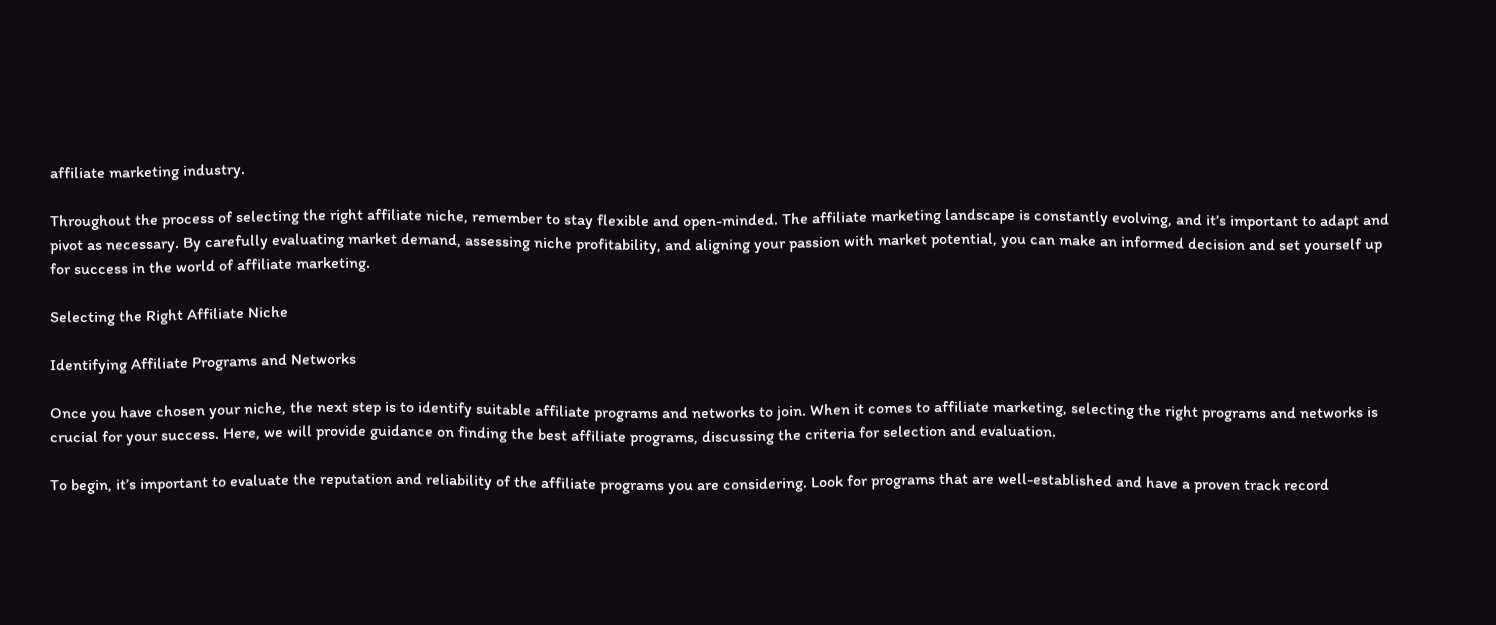affiliate marketing industry.

Throughout the process of selecting the right affiliate niche, remember to stay flexible and open-minded. The affiliate marketing landscape is constantly evolving, and it’s important to adapt and pivot as necessary. By carefully evaluating market demand, assessing niche profitability, and aligning your passion with market potential, you can make an informed decision and set yourself up for success in the world of affiliate marketing.

Selecting the Right Affiliate Niche

Identifying Affiliate Programs and Networks

Once you have chosen your niche, the next step is to identify suitable affiliate programs and networks to join. When it comes to affiliate marketing, selecting the right programs and networks is crucial for your success. Here, we will provide guidance on finding the best affiliate programs, discussing the criteria for selection and evaluation.

To begin, it’s important to evaluate the reputation and reliability of the affiliate programs you are considering. Look for programs that are well-established and have a proven track record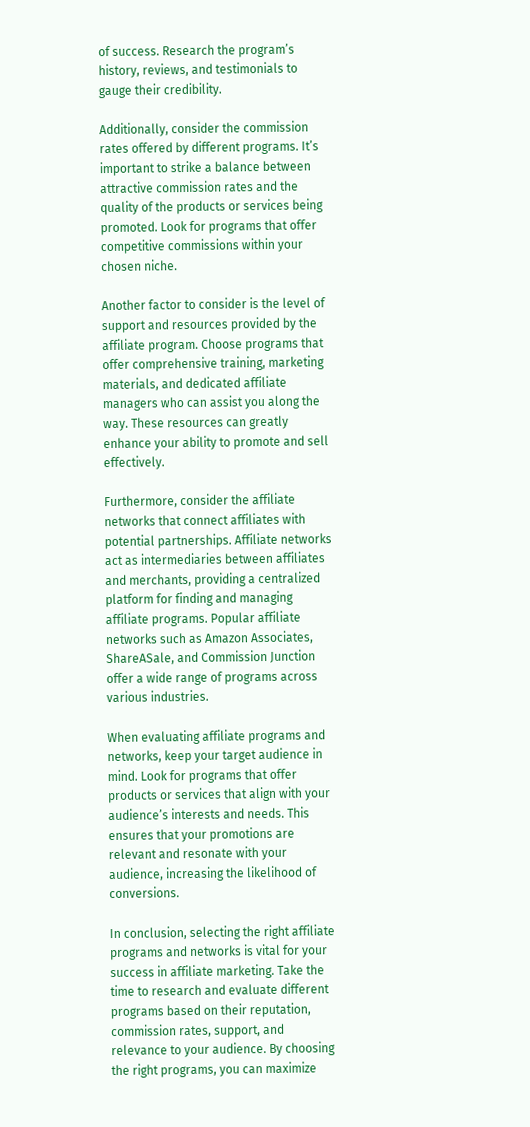of success. Research the program’s history, reviews, and testimonials to gauge their credibility.

Additionally, consider the commission rates offered by different programs. It’s important to strike a balance between attractive commission rates and the quality of the products or services being promoted. Look for programs that offer competitive commissions within your chosen niche.

Another factor to consider is the level of support and resources provided by the affiliate program. Choose programs that offer comprehensive training, marketing materials, and dedicated affiliate managers who can assist you along the way. These resources can greatly enhance your ability to promote and sell effectively.

Furthermore, consider the affiliate networks that connect affiliates with potential partnerships. Affiliate networks act as intermediaries between affiliates and merchants, providing a centralized platform for finding and managing affiliate programs. Popular affiliate networks such as Amazon Associates, ShareASale, and Commission Junction offer a wide range of programs across various industries.

When evaluating affiliate programs and networks, keep your target audience in mind. Look for programs that offer products or services that align with your audience’s interests and needs. This ensures that your promotions are relevant and resonate with your audience, increasing the likelihood of conversions.

In conclusion, selecting the right affiliate programs and networks is vital for your success in affiliate marketing. Take the time to research and evaluate different programs based on their reputation, commission rates, support, and relevance to your audience. By choosing the right programs, you can maximize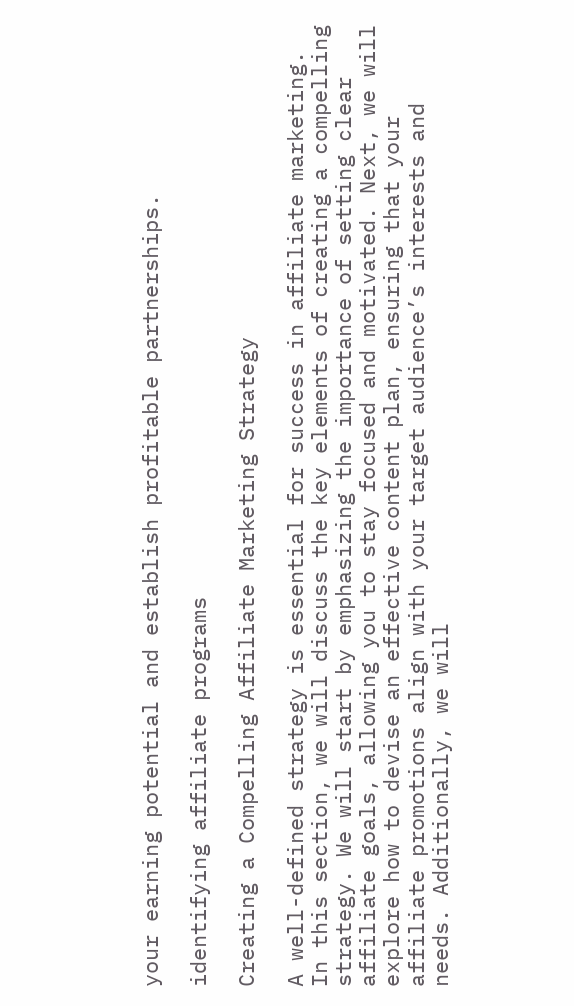your earning potential and establish profitable partnerships.

identifying affiliate programs

Creating a Compelling Affiliate Marketing Strategy

A well-defined strategy is essential for success in affiliate marketing. In this section, we will discuss the key elements of creating a compelling strategy. We will start by emphasizing the importance of setting clear affiliate goals, allowing you to stay focused and motivated. Next, we will explore how to devise an effective content plan, ensuring that your affiliate promotions align with your target audience’s interests and needs. Additionally, we will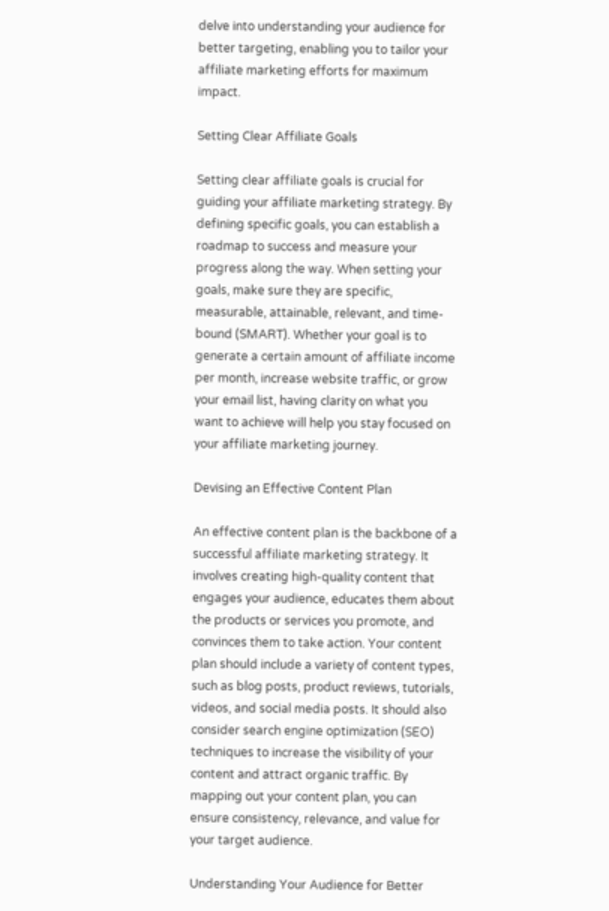delve into understanding your audience for better targeting, enabling you to tailor your affiliate marketing efforts for maximum impact.

Setting Clear Affiliate Goals

Setting clear affiliate goals is crucial for guiding your affiliate marketing strategy. By defining specific goals, you can establish a roadmap to success and measure your progress along the way. When setting your goals, make sure they are specific, measurable, attainable, relevant, and time-bound (SMART). Whether your goal is to generate a certain amount of affiliate income per month, increase website traffic, or grow your email list, having clarity on what you want to achieve will help you stay focused on your affiliate marketing journey.

Devising an Effective Content Plan

An effective content plan is the backbone of a successful affiliate marketing strategy. It involves creating high-quality content that engages your audience, educates them about the products or services you promote, and convinces them to take action. Your content plan should include a variety of content types, such as blog posts, product reviews, tutorials, videos, and social media posts. It should also consider search engine optimization (SEO) techniques to increase the visibility of your content and attract organic traffic. By mapping out your content plan, you can ensure consistency, relevance, and value for your target audience.

Understanding Your Audience for Better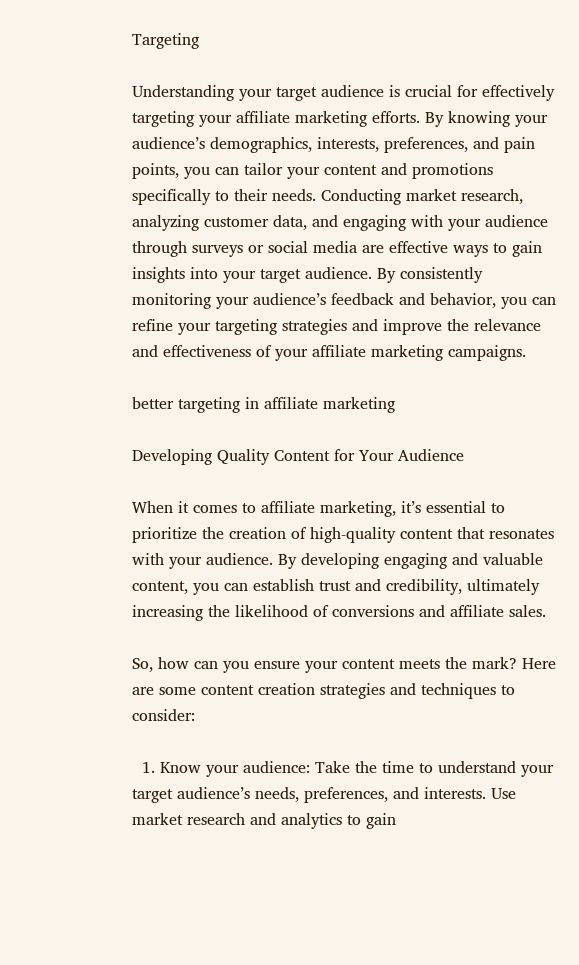Targeting

Understanding your target audience is crucial for effectively targeting your affiliate marketing efforts. By knowing your audience’s demographics, interests, preferences, and pain points, you can tailor your content and promotions specifically to their needs. Conducting market research, analyzing customer data, and engaging with your audience through surveys or social media are effective ways to gain insights into your target audience. By consistently monitoring your audience’s feedback and behavior, you can refine your targeting strategies and improve the relevance and effectiveness of your affiliate marketing campaigns.

better targeting in affiliate marketing

Developing Quality Content for Your Audience

When it comes to affiliate marketing, it’s essential to prioritize the creation of high-quality content that resonates with your audience. By developing engaging and valuable content, you can establish trust and credibility, ultimately increasing the likelihood of conversions and affiliate sales.

So, how can you ensure your content meets the mark? Here are some content creation strategies and techniques to consider:

  1. Know your audience: Take the time to understand your target audience’s needs, preferences, and interests. Use market research and analytics to gain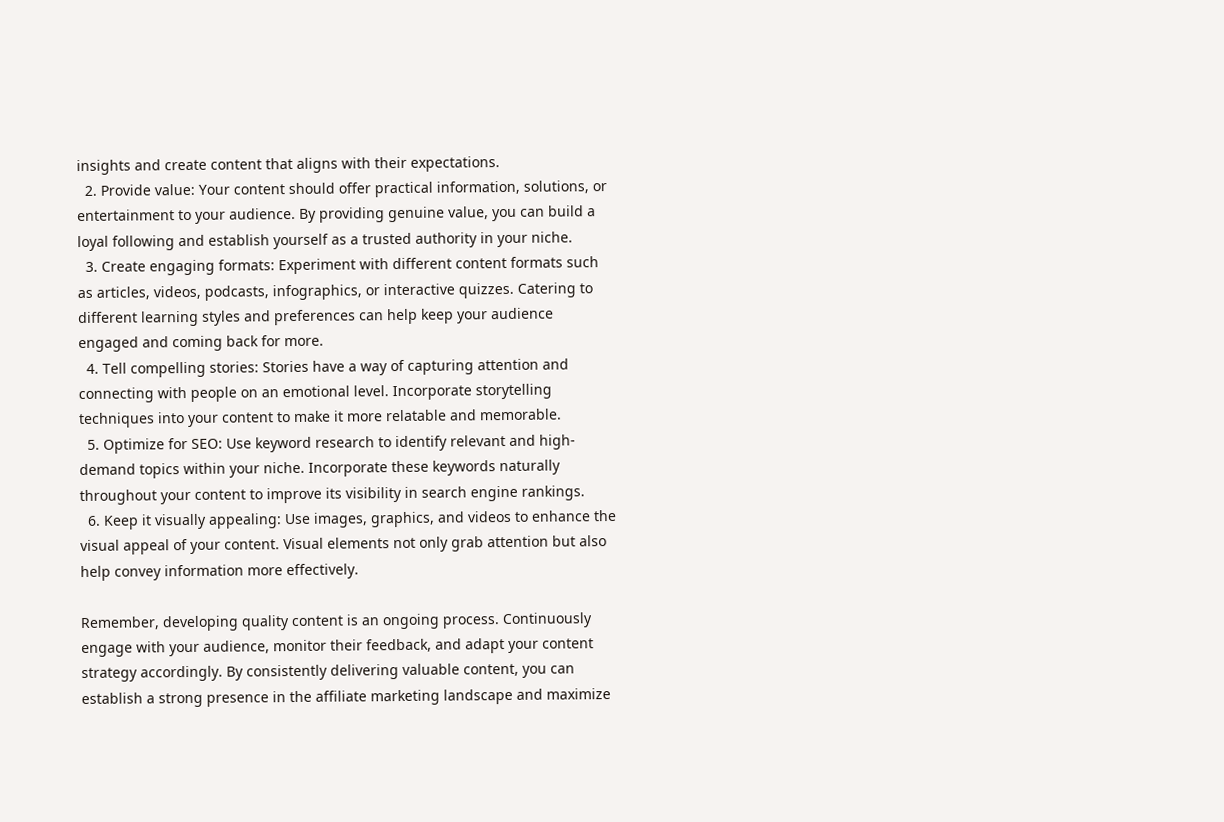insights and create content that aligns with their expectations.
  2. Provide value: Your content should offer practical information, solutions, or entertainment to your audience. By providing genuine value, you can build a loyal following and establish yourself as a trusted authority in your niche.
  3. Create engaging formats: Experiment with different content formats such as articles, videos, podcasts, infographics, or interactive quizzes. Catering to different learning styles and preferences can help keep your audience engaged and coming back for more.
  4. Tell compelling stories: Stories have a way of capturing attention and connecting with people on an emotional level. Incorporate storytelling techniques into your content to make it more relatable and memorable.
  5. Optimize for SEO: Use keyword research to identify relevant and high-demand topics within your niche. Incorporate these keywords naturally throughout your content to improve its visibility in search engine rankings.
  6. Keep it visually appealing: Use images, graphics, and videos to enhance the visual appeal of your content. Visual elements not only grab attention but also help convey information more effectively.

Remember, developing quality content is an ongoing process. Continuously engage with your audience, monitor their feedback, and adapt your content strategy accordingly. By consistently delivering valuable content, you can establish a strong presence in the affiliate marketing landscape and maximize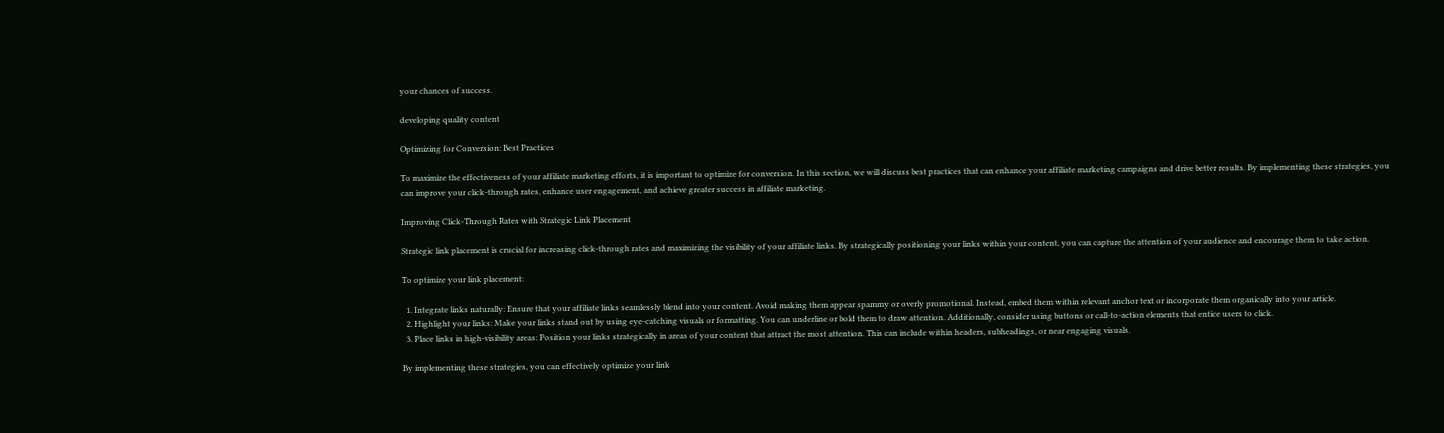your chances of success.

developing quality content

Optimizing for Conversion: Best Practices

To maximize the effectiveness of your affiliate marketing efforts, it is important to optimize for conversion. In this section, we will discuss best practices that can enhance your affiliate marketing campaigns and drive better results. By implementing these strategies, you can improve your click-through rates, enhance user engagement, and achieve greater success in affiliate marketing.

Improving Click-Through Rates with Strategic Link Placement

Strategic link placement is crucial for increasing click-through rates and maximizing the visibility of your affiliate links. By strategically positioning your links within your content, you can capture the attention of your audience and encourage them to take action.

To optimize your link placement:

  1. Integrate links naturally: Ensure that your affiliate links seamlessly blend into your content. Avoid making them appear spammy or overly promotional. Instead, embed them within relevant anchor text or incorporate them organically into your article.
  2. Highlight your links: Make your links stand out by using eye-catching visuals or formatting. You can underline or bold them to draw attention. Additionally, consider using buttons or call-to-action elements that entice users to click.
  3. Place links in high-visibility areas: Position your links strategically in areas of your content that attract the most attention. This can include within headers, subheadings, or near engaging visuals.

By implementing these strategies, you can effectively optimize your link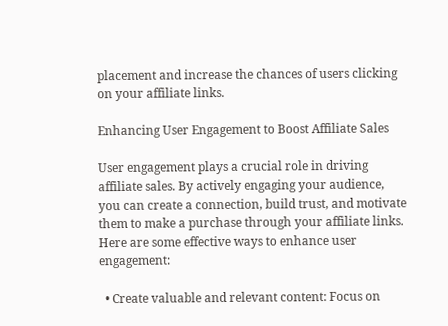placement and increase the chances of users clicking on your affiliate links.

Enhancing User Engagement to Boost Affiliate Sales

User engagement plays a crucial role in driving affiliate sales. By actively engaging your audience, you can create a connection, build trust, and motivate them to make a purchase through your affiliate links. Here are some effective ways to enhance user engagement:

  • Create valuable and relevant content: Focus on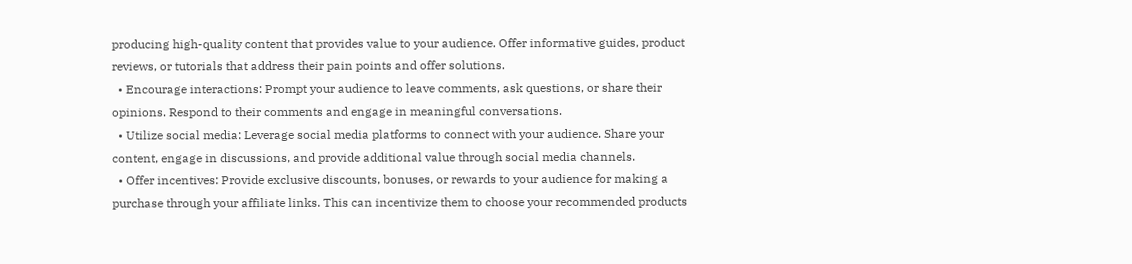producing high-quality content that provides value to your audience. Offer informative guides, product reviews, or tutorials that address their pain points and offer solutions.
  • Encourage interactions: Prompt your audience to leave comments, ask questions, or share their opinions. Respond to their comments and engage in meaningful conversations.
  • Utilize social media: Leverage social media platforms to connect with your audience. Share your content, engage in discussions, and provide additional value through social media channels.
  • Offer incentives: Provide exclusive discounts, bonuses, or rewards to your audience for making a purchase through your affiliate links. This can incentivize them to choose your recommended products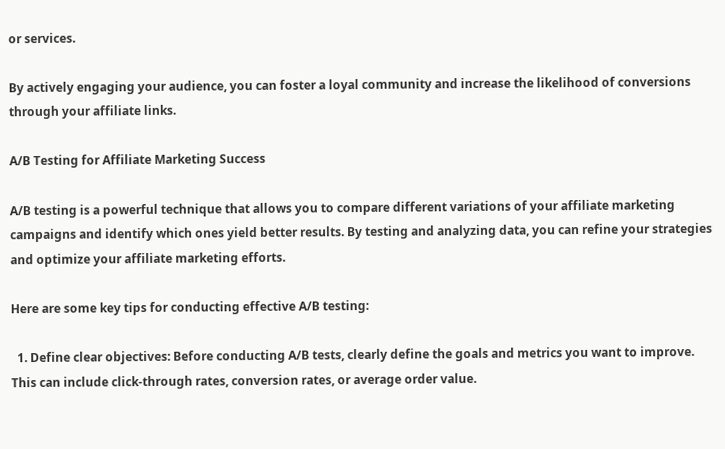or services.

By actively engaging your audience, you can foster a loyal community and increase the likelihood of conversions through your affiliate links.

A/B Testing for Affiliate Marketing Success

A/B testing is a powerful technique that allows you to compare different variations of your affiliate marketing campaigns and identify which ones yield better results. By testing and analyzing data, you can refine your strategies and optimize your affiliate marketing efforts.

Here are some key tips for conducting effective A/B testing:

  1. Define clear objectives: Before conducting A/B tests, clearly define the goals and metrics you want to improve. This can include click-through rates, conversion rates, or average order value.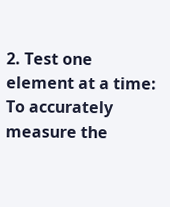2. Test one element at a time: To accurately measure the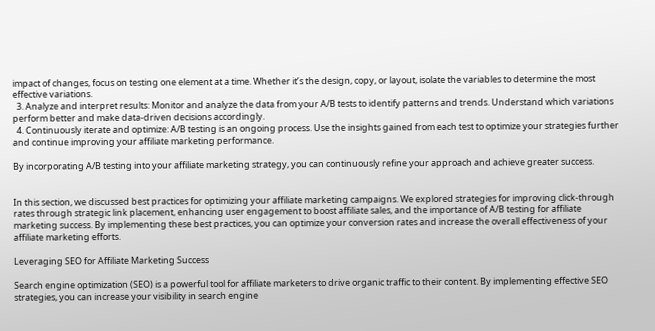impact of changes, focus on testing one element at a time. Whether it’s the design, copy, or layout, isolate the variables to determine the most effective variations.
  3. Analyze and interpret results: Monitor and analyze the data from your A/B tests to identify patterns and trends. Understand which variations perform better and make data-driven decisions accordingly.
  4. Continuously iterate and optimize: A/B testing is an ongoing process. Use the insights gained from each test to optimize your strategies further and continue improving your affiliate marketing performance.

By incorporating A/B testing into your affiliate marketing strategy, you can continuously refine your approach and achieve greater success.


In this section, we discussed best practices for optimizing your affiliate marketing campaigns. We explored strategies for improving click-through rates through strategic link placement, enhancing user engagement to boost affiliate sales, and the importance of A/B testing for affiliate marketing success. By implementing these best practices, you can optimize your conversion rates and increase the overall effectiveness of your affiliate marketing efforts.

Leveraging SEO for Affiliate Marketing Success

Search engine optimization (SEO) is a powerful tool for affiliate marketers to drive organic traffic to their content. By implementing effective SEO strategies, you can increase your visibility in search engine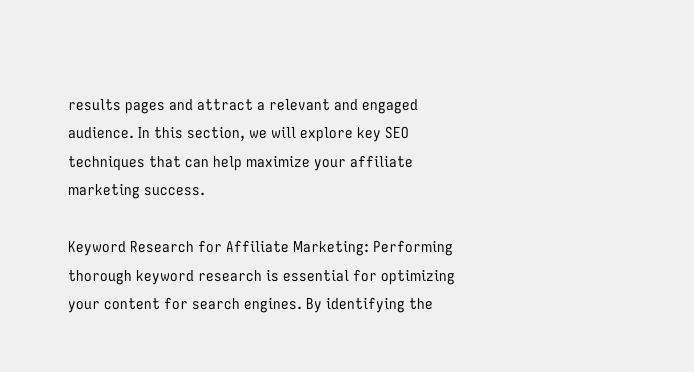results pages and attract a relevant and engaged audience. In this section, we will explore key SEO techniques that can help maximize your affiliate marketing success.

Keyword Research for Affiliate Marketing: Performing thorough keyword research is essential for optimizing your content for search engines. By identifying the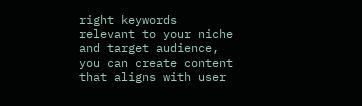right keywords relevant to your niche and target audience, you can create content that aligns with user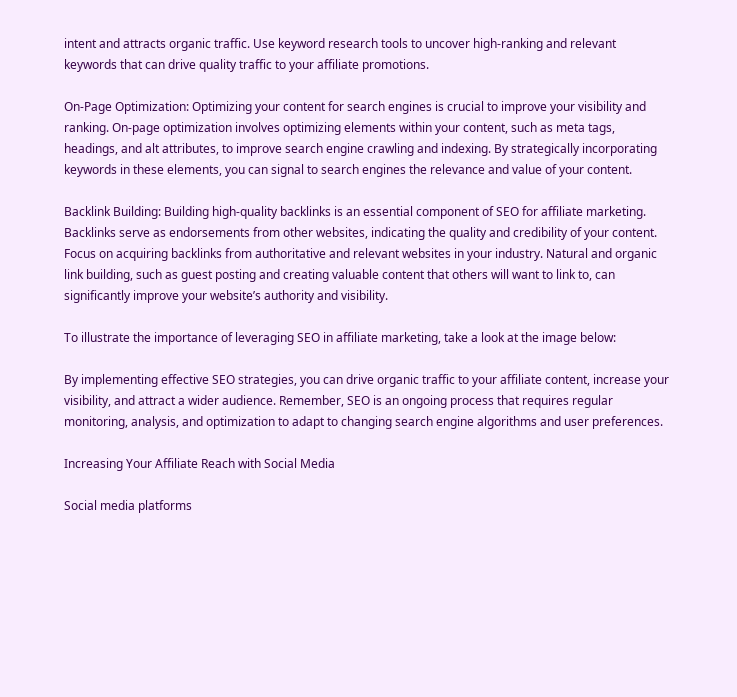intent and attracts organic traffic. Use keyword research tools to uncover high-ranking and relevant keywords that can drive quality traffic to your affiliate promotions.

On-Page Optimization: Optimizing your content for search engines is crucial to improve your visibility and ranking. On-page optimization involves optimizing elements within your content, such as meta tags, headings, and alt attributes, to improve search engine crawling and indexing. By strategically incorporating keywords in these elements, you can signal to search engines the relevance and value of your content.

Backlink Building: Building high-quality backlinks is an essential component of SEO for affiliate marketing. Backlinks serve as endorsements from other websites, indicating the quality and credibility of your content. Focus on acquiring backlinks from authoritative and relevant websites in your industry. Natural and organic link building, such as guest posting and creating valuable content that others will want to link to, can significantly improve your website’s authority and visibility.

To illustrate the importance of leveraging SEO in affiliate marketing, take a look at the image below:

By implementing effective SEO strategies, you can drive organic traffic to your affiliate content, increase your visibility, and attract a wider audience. Remember, SEO is an ongoing process that requires regular monitoring, analysis, and optimization to adapt to changing search engine algorithms and user preferences.

Increasing Your Affiliate Reach with Social Media

Social media platforms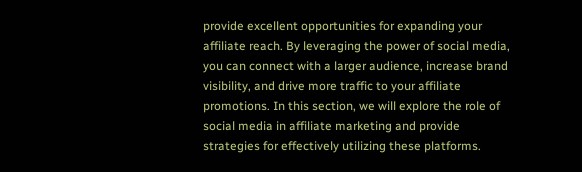provide excellent opportunities for expanding your affiliate reach. By leveraging the power of social media, you can connect with a larger audience, increase brand visibility, and drive more traffic to your affiliate promotions. In this section, we will explore the role of social media in affiliate marketing and provide strategies for effectively utilizing these platforms.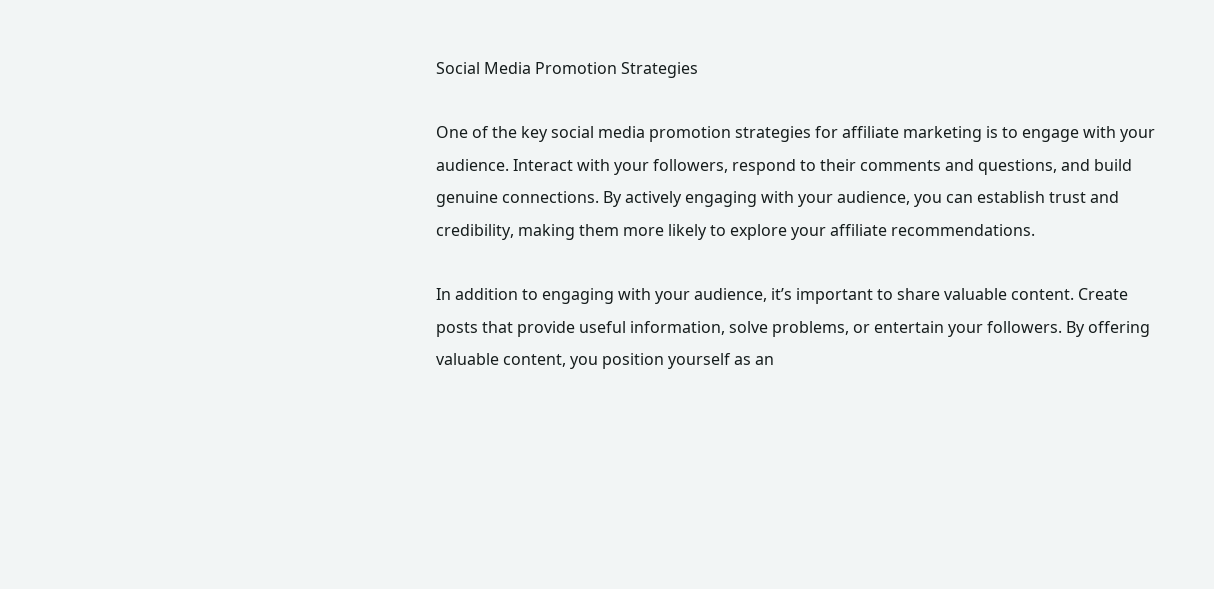Social Media Promotion Strategies

One of the key social media promotion strategies for affiliate marketing is to engage with your audience. Interact with your followers, respond to their comments and questions, and build genuine connections. By actively engaging with your audience, you can establish trust and credibility, making them more likely to explore your affiliate recommendations.

In addition to engaging with your audience, it’s important to share valuable content. Create posts that provide useful information, solve problems, or entertain your followers. By offering valuable content, you position yourself as an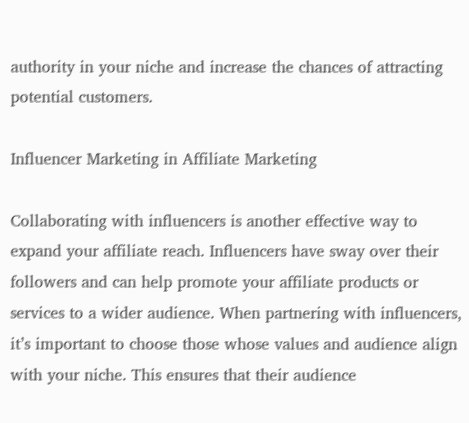authority in your niche and increase the chances of attracting potential customers.

Influencer Marketing in Affiliate Marketing

Collaborating with influencers is another effective way to expand your affiliate reach. Influencers have sway over their followers and can help promote your affiliate products or services to a wider audience. When partnering with influencers, it’s important to choose those whose values and audience align with your niche. This ensures that their audience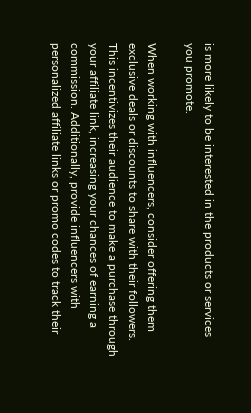is more likely to be interested in the products or services you promote.

When working with influencers, consider offering them exclusive deals or discounts to share with their followers. This incentivizes their audience to make a purchase through your affiliate link, increasing your chances of earning a commission. Additionally, provide influencers with personalized affiliate links or promo codes to track their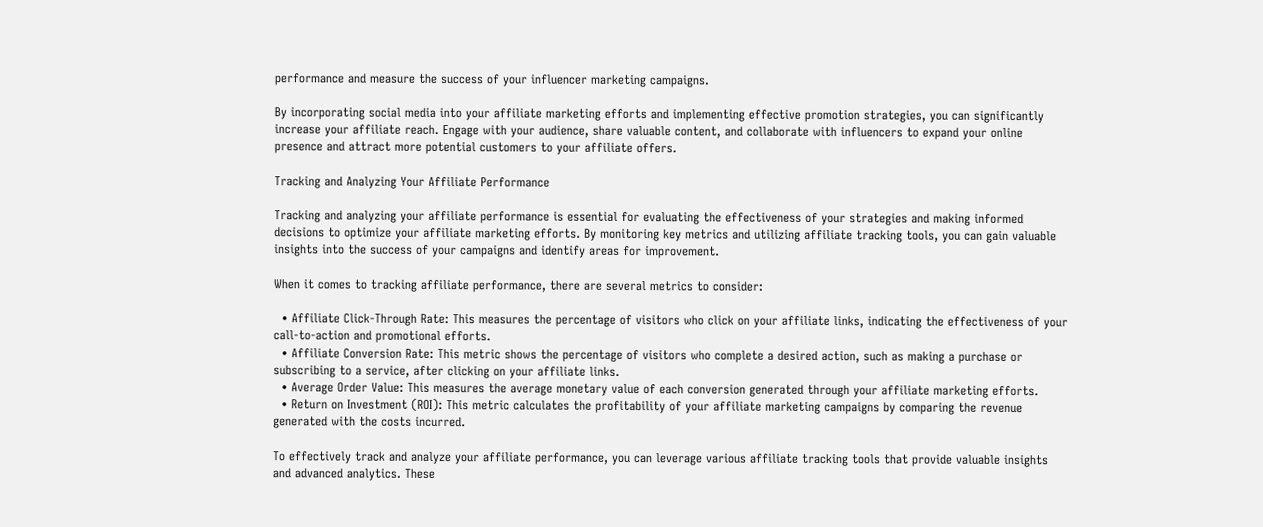performance and measure the success of your influencer marketing campaigns.

By incorporating social media into your affiliate marketing efforts and implementing effective promotion strategies, you can significantly increase your affiliate reach. Engage with your audience, share valuable content, and collaborate with influencers to expand your online presence and attract more potential customers to your affiliate offers.

Tracking and Analyzing Your Affiliate Performance

Tracking and analyzing your affiliate performance is essential for evaluating the effectiveness of your strategies and making informed decisions to optimize your affiliate marketing efforts. By monitoring key metrics and utilizing affiliate tracking tools, you can gain valuable insights into the success of your campaigns and identify areas for improvement.

When it comes to tracking affiliate performance, there are several metrics to consider:

  • Affiliate Click-Through Rate: This measures the percentage of visitors who click on your affiliate links, indicating the effectiveness of your call-to-action and promotional efforts.
  • Affiliate Conversion Rate: This metric shows the percentage of visitors who complete a desired action, such as making a purchase or subscribing to a service, after clicking on your affiliate links.
  • Average Order Value: This measures the average monetary value of each conversion generated through your affiliate marketing efforts.
  • Return on Investment (ROI): This metric calculates the profitability of your affiliate marketing campaigns by comparing the revenue generated with the costs incurred.

To effectively track and analyze your affiliate performance, you can leverage various affiliate tracking tools that provide valuable insights and advanced analytics. These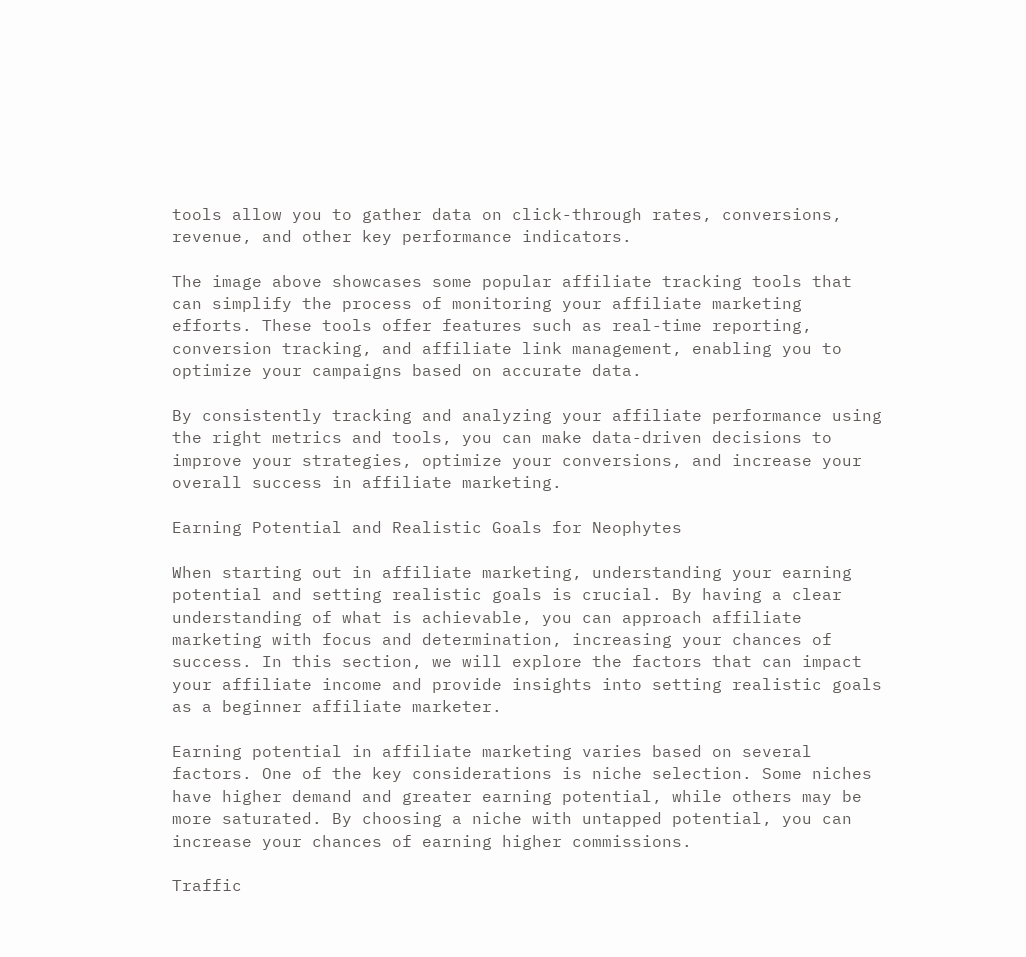tools allow you to gather data on click-through rates, conversions, revenue, and other key performance indicators.

The image above showcases some popular affiliate tracking tools that can simplify the process of monitoring your affiliate marketing efforts. These tools offer features such as real-time reporting, conversion tracking, and affiliate link management, enabling you to optimize your campaigns based on accurate data.

By consistently tracking and analyzing your affiliate performance using the right metrics and tools, you can make data-driven decisions to improve your strategies, optimize your conversions, and increase your overall success in affiliate marketing.

Earning Potential and Realistic Goals for Neophytes

When starting out in affiliate marketing, understanding your earning potential and setting realistic goals is crucial. By having a clear understanding of what is achievable, you can approach affiliate marketing with focus and determination, increasing your chances of success. In this section, we will explore the factors that can impact your affiliate income and provide insights into setting realistic goals as a beginner affiliate marketer.

Earning potential in affiliate marketing varies based on several factors. One of the key considerations is niche selection. Some niches have higher demand and greater earning potential, while others may be more saturated. By choosing a niche with untapped potential, you can increase your chances of earning higher commissions.

Traffic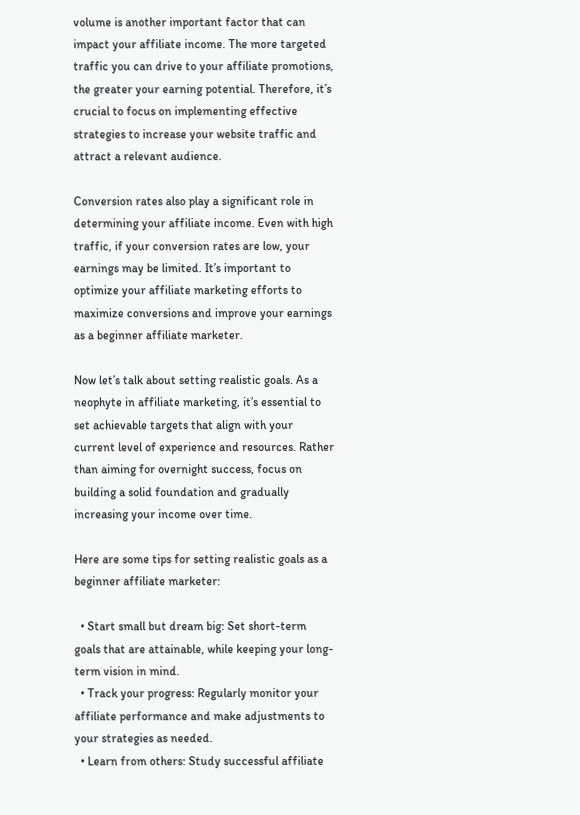volume is another important factor that can impact your affiliate income. The more targeted traffic you can drive to your affiliate promotions, the greater your earning potential. Therefore, it’s crucial to focus on implementing effective strategies to increase your website traffic and attract a relevant audience.

Conversion rates also play a significant role in determining your affiliate income. Even with high traffic, if your conversion rates are low, your earnings may be limited. It’s important to optimize your affiliate marketing efforts to maximize conversions and improve your earnings as a beginner affiliate marketer.

Now let’s talk about setting realistic goals. As a neophyte in affiliate marketing, it’s essential to set achievable targets that align with your current level of experience and resources. Rather than aiming for overnight success, focus on building a solid foundation and gradually increasing your income over time.

Here are some tips for setting realistic goals as a beginner affiliate marketer:

  • Start small but dream big: Set short-term goals that are attainable, while keeping your long-term vision in mind.
  • Track your progress: Regularly monitor your affiliate performance and make adjustments to your strategies as needed.
  • Learn from others: Study successful affiliate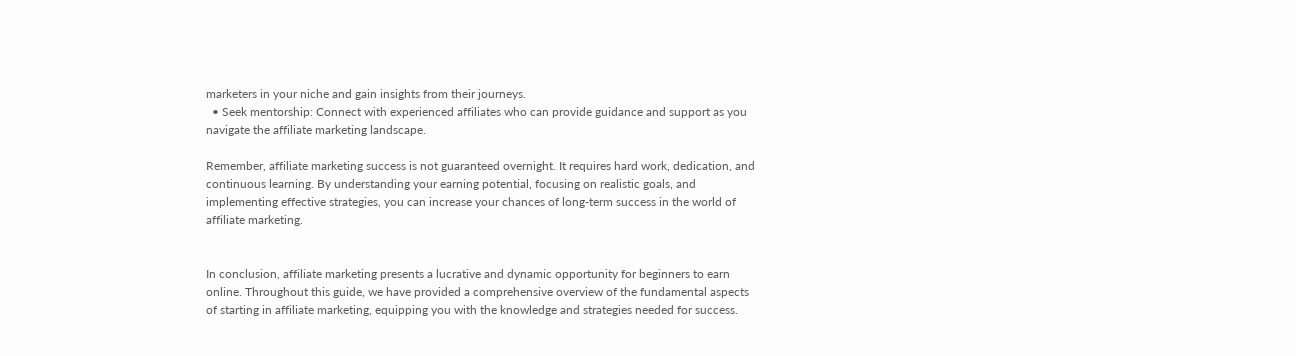marketers in your niche and gain insights from their journeys.
  • Seek mentorship: Connect with experienced affiliates who can provide guidance and support as you navigate the affiliate marketing landscape.

Remember, affiliate marketing success is not guaranteed overnight. It requires hard work, dedication, and continuous learning. By understanding your earning potential, focusing on realistic goals, and implementing effective strategies, you can increase your chances of long-term success in the world of affiliate marketing.


In conclusion, affiliate marketing presents a lucrative and dynamic opportunity for beginners to earn online. Throughout this guide, we have provided a comprehensive overview of the fundamental aspects of starting in affiliate marketing, equipping you with the knowledge and strategies needed for success.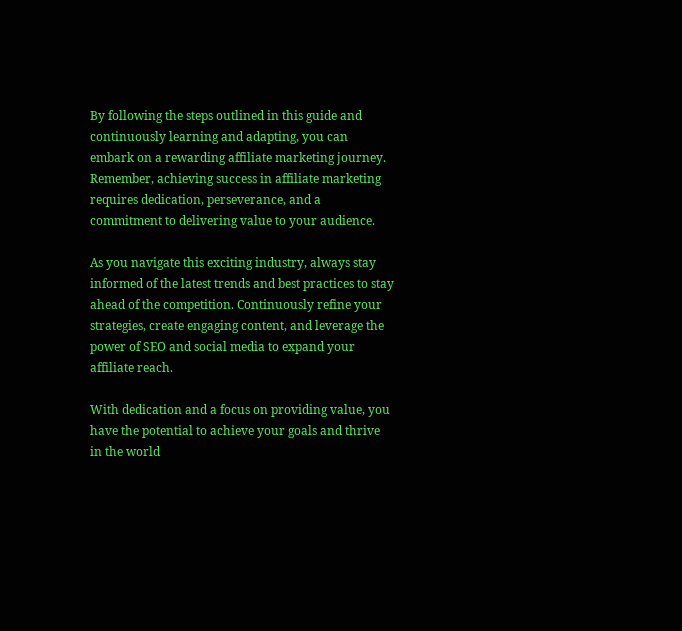By following the steps outlined in this guide and continuously learning and adapting, you can embark on a rewarding affiliate marketing journey. Remember, achieving success in affiliate marketing requires dedication, perseverance, and a commitment to delivering value to your audience.

As you navigate this exciting industry, always stay informed of the latest trends and best practices to stay ahead of the competition. Continuously refine your strategies, create engaging content, and leverage the power of SEO and social media to expand your affiliate reach.

With dedication and a focus on providing value, you have the potential to achieve your goals and thrive in the world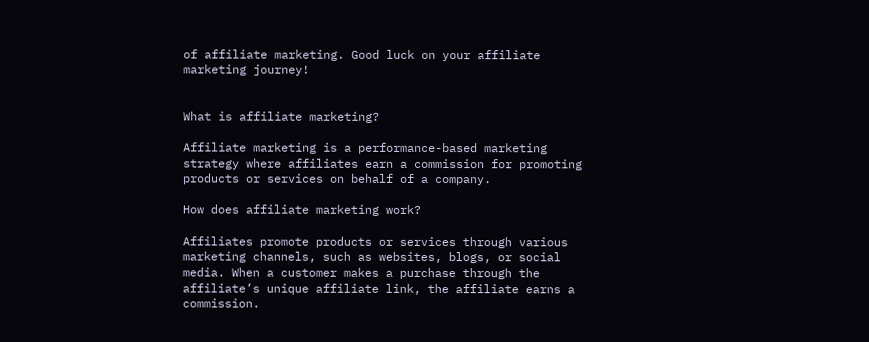of affiliate marketing. Good luck on your affiliate marketing journey!


What is affiliate marketing?

Affiliate marketing is a performance-based marketing strategy where affiliates earn a commission for promoting products or services on behalf of a company.

How does affiliate marketing work?

Affiliates promote products or services through various marketing channels, such as websites, blogs, or social media. When a customer makes a purchase through the affiliate’s unique affiliate link, the affiliate earns a commission.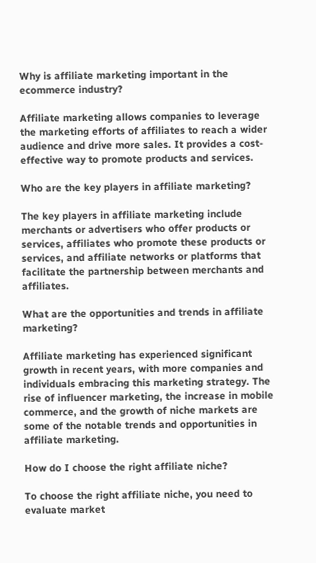Why is affiliate marketing important in the ecommerce industry?

Affiliate marketing allows companies to leverage the marketing efforts of affiliates to reach a wider audience and drive more sales. It provides a cost-effective way to promote products and services.

Who are the key players in affiliate marketing?

The key players in affiliate marketing include merchants or advertisers who offer products or services, affiliates who promote these products or services, and affiliate networks or platforms that facilitate the partnership between merchants and affiliates.

What are the opportunities and trends in affiliate marketing?

Affiliate marketing has experienced significant growth in recent years, with more companies and individuals embracing this marketing strategy. The rise of influencer marketing, the increase in mobile commerce, and the growth of niche markets are some of the notable trends and opportunities in affiliate marketing.

How do I choose the right affiliate niche?

To choose the right affiliate niche, you need to evaluate market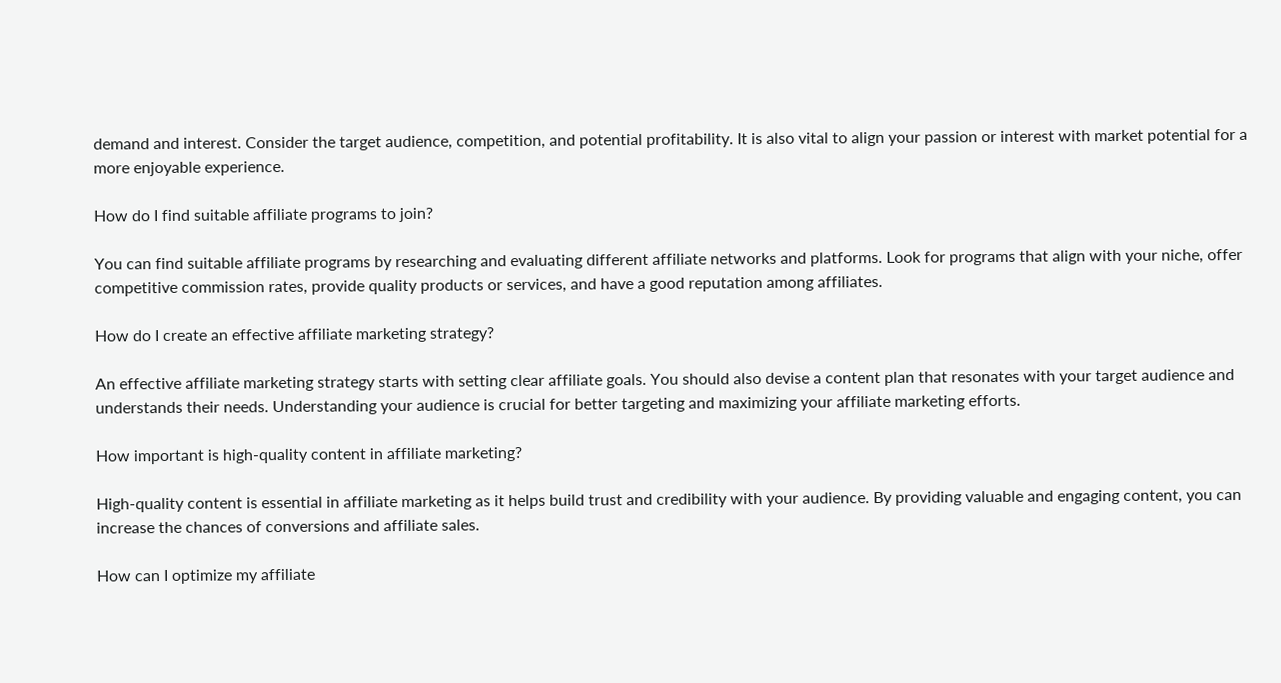demand and interest. Consider the target audience, competition, and potential profitability. It is also vital to align your passion or interest with market potential for a more enjoyable experience.

How do I find suitable affiliate programs to join?

You can find suitable affiliate programs by researching and evaluating different affiliate networks and platforms. Look for programs that align with your niche, offer competitive commission rates, provide quality products or services, and have a good reputation among affiliates.

How do I create an effective affiliate marketing strategy?

An effective affiliate marketing strategy starts with setting clear affiliate goals. You should also devise a content plan that resonates with your target audience and understands their needs. Understanding your audience is crucial for better targeting and maximizing your affiliate marketing efforts.

How important is high-quality content in affiliate marketing?

High-quality content is essential in affiliate marketing as it helps build trust and credibility with your audience. By providing valuable and engaging content, you can increase the chances of conversions and affiliate sales.

How can I optimize my affiliate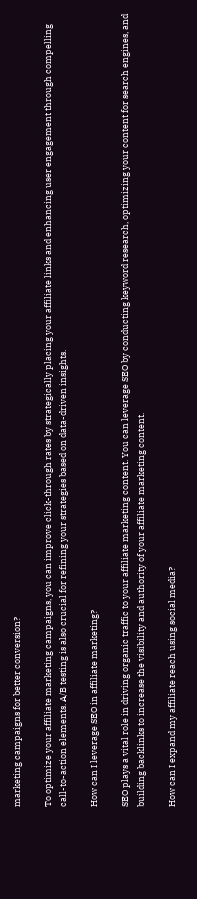marketing campaigns for better conversion?

To optimize your affiliate marketing campaigns, you can improve click-through rates by strategically placing your affiliate links and enhancing user engagement through compelling call-to-action elements. A/B testing is also crucial for refining your strategies based on data-driven insights.

How can I leverage SEO in affiliate marketing?

SEO plays a vital role in driving organic traffic to your affiliate marketing content. You can leverage SEO by conducting keyword research, optimizing your content for search engines, and building backlinks to increase the visibility and authority of your affiliate marketing content.

How can I expand my affiliate reach using social media?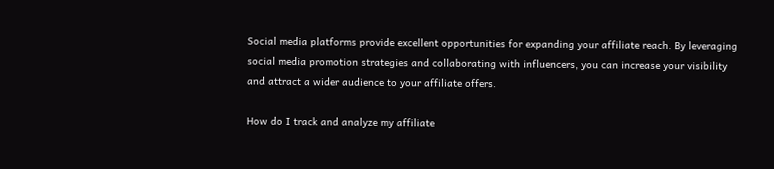Social media platforms provide excellent opportunities for expanding your affiliate reach. By leveraging social media promotion strategies and collaborating with influencers, you can increase your visibility and attract a wider audience to your affiliate offers.

How do I track and analyze my affiliate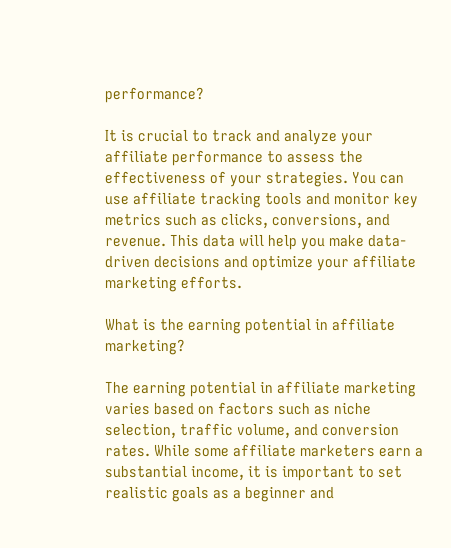performance?

It is crucial to track and analyze your affiliate performance to assess the effectiveness of your strategies. You can use affiliate tracking tools and monitor key metrics such as clicks, conversions, and revenue. This data will help you make data-driven decisions and optimize your affiliate marketing efforts.

What is the earning potential in affiliate marketing?

The earning potential in affiliate marketing varies based on factors such as niche selection, traffic volume, and conversion rates. While some affiliate marketers earn a substantial income, it is important to set realistic goals as a beginner and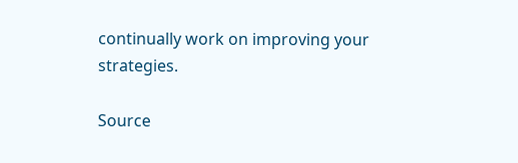continually work on improving your strategies.

Source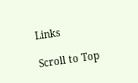Links

Scroll to Top